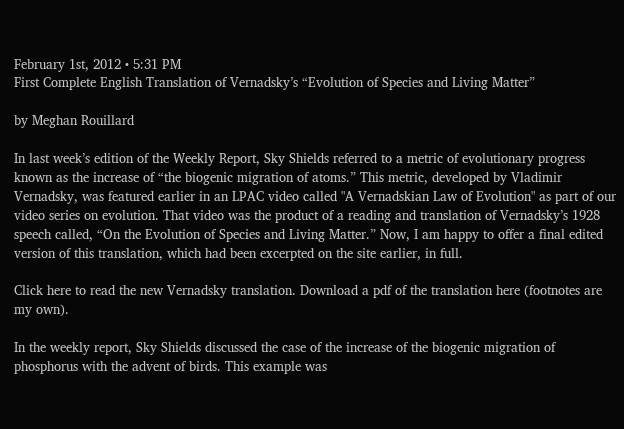February 1st, 2012 • 5:31 PM
First Complete English Translation of Vernadsky’s “Evolution of Species and Living Matter”

by Meghan Rouillard

In last week’s edition of the Weekly Report, Sky Shields referred to a metric of evolutionary progress known as the increase of “the biogenic migration of atoms.” This metric, developed by Vladimir Vernadsky, was featured earlier in an LPAC video called "A Vernadskian Law of Evolution" as part of our video series on evolution. That video was the product of a reading and translation of Vernadsky’s 1928 speech called, “On the Evolution of Species and Living Matter.” Now, I am happy to offer a final edited version of this translation, which had been excerpted on the site earlier, in full.

Click here to read the new Vernadsky translation. Download a pdf of the translation here (footnotes are my own).

In the weekly report, Sky Shields discussed the case of the increase of the biogenic migration of phosphorus with the advent of birds. This example was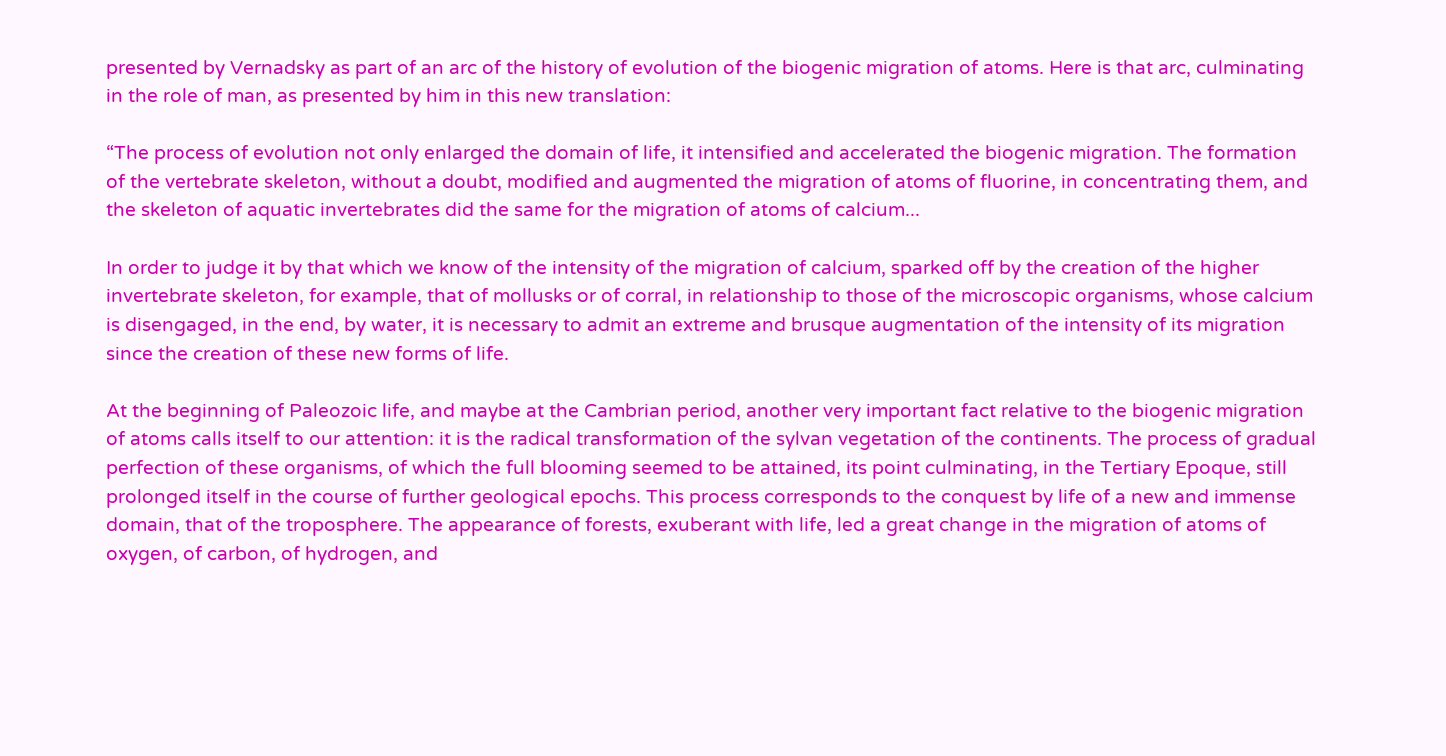presented by Vernadsky as part of an arc of the history of evolution of the biogenic migration of atoms. Here is that arc, culminating in the role of man, as presented by him in this new translation:

“The process of evolution not only enlarged the domain of life, it intensified and accelerated the biogenic migration. The formation of the vertebrate skeleton, without a doubt, modified and augmented the migration of atoms of fluorine, in concentrating them, and the skeleton of aquatic invertebrates did the same for the migration of atoms of calcium...

In order to judge it by that which we know of the intensity of the migration of calcium, sparked off by the creation of the higher invertebrate skeleton, for example, that of mollusks or of corral, in relationship to those of the microscopic organisms, whose calcium is disengaged, in the end, by water, it is necessary to admit an extreme and brusque augmentation of the intensity of its migration since the creation of these new forms of life.

At the beginning of Paleozoic life, and maybe at the Cambrian period, another very important fact relative to the biogenic migration of atoms calls itself to our attention: it is the radical transformation of the sylvan vegetation of the continents. The process of gradual perfection of these organisms, of which the full blooming seemed to be attained, its point culminating, in the Tertiary Epoque, still prolonged itself in the course of further geological epochs. This process corresponds to the conquest by life of a new and immense domain, that of the troposphere. The appearance of forests, exuberant with life, led a great change in the migration of atoms of oxygen, of carbon, of hydrogen, and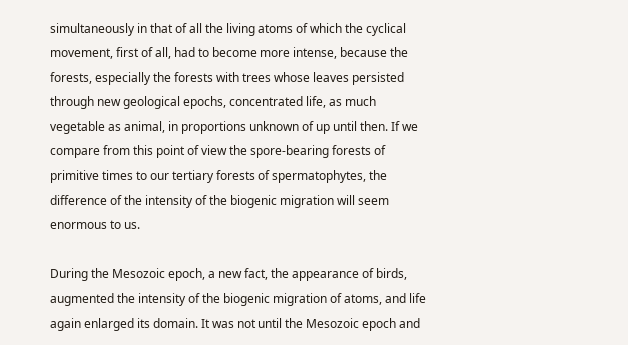simultaneously in that of all the living atoms of which the cyclical movement, first of all, had to become more intense, because the forests, especially the forests with trees whose leaves persisted through new geological epochs, concentrated life, as much vegetable as animal, in proportions unknown of up until then. If we compare from this point of view the spore-bearing forests of primitive times to our tertiary forests of spermatophytes, the difference of the intensity of the biogenic migration will seem enormous to us.

During the Mesozoic epoch, a new fact, the appearance of birds, augmented the intensity of the biogenic migration of atoms, and life again enlarged its domain. It was not until the Mesozoic epoch and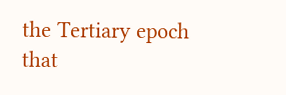the Tertiary epoch that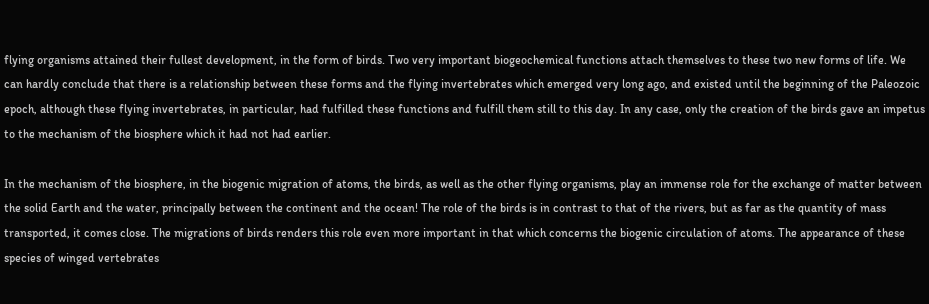flying organisms attained their fullest development, in the form of birds. Two very important biogeochemical functions attach themselves to these two new forms of life. We can hardly conclude that there is a relationship between these forms and the flying invertebrates which emerged very long ago, and existed until the beginning of the Paleozoic epoch, although these flying invertebrates, in particular, had fulfilled these functions and fulfill them still to this day. In any case, only the creation of the birds gave an impetus to the mechanism of the biosphere which it had not had earlier.

In the mechanism of the biosphere, in the biogenic migration of atoms, the birds, as well as the other flying organisms, play an immense role for the exchange of matter between the solid Earth and the water, principally between the continent and the ocean! The role of the birds is in contrast to that of the rivers, but as far as the quantity of mass transported, it comes close. The migrations of birds renders this role even more important in that which concerns the biogenic circulation of atoms. The appearance of these species of winged vertebrates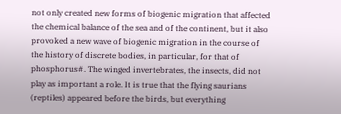not only created new forms of biogenic migration that affected the chemical balance of the sea and of the continent, but it also provoked a new wave of biogenic migration in the course of the history of discrete bodies, in particular, for that of phosphorus#. The winged invertebrates, the insects, did not play as important a role. It is true that the flying saurians (reptiles) appeared before the birds, but everything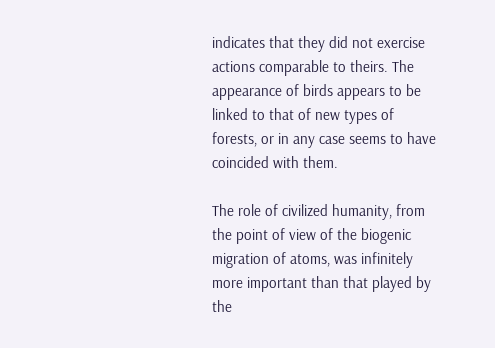indicates that they did not exercise actions comparable to theirs. The appearance of birds appears to be linked to that of new types of forests, or in any case seems to have coincided with them.

The role of civilized humanity, from the point of view of the biogenic migration of atoms, was infinitely more important than that played by the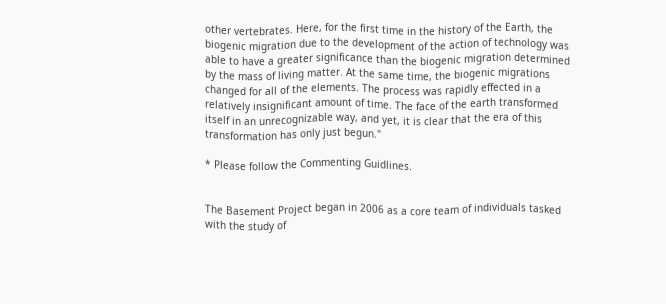other vertebrates. Here, for the first time in the history of the Earth, the biogenic migration due to the development of the action of technology was able to have a greater significance than the biogenic migration determined by the mass of living matter. At the same time, the biogenic migrations changed for all of the elements. The process was rapidly effected in a relatively insignificant amount of time. The face of the earth transformed itself in an unrecognizable way, and yet, it is clear that the era of this transformation has only just begun."

* Please follow the Commenting Guidlines.


The Basement Project began in 2006 as a core team of individuals tasked with the study of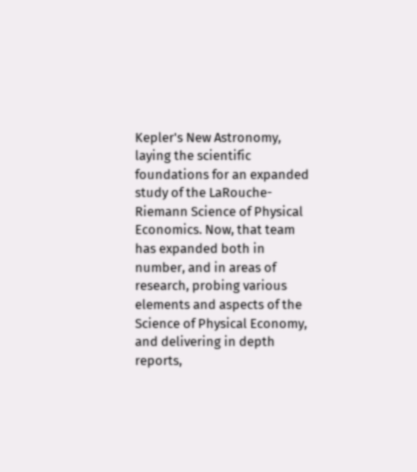Kepler's New Astronomy, laying the scientific foundations for an expanded study of the LaRouche-Riemann Science of Physical Economics. Now, that team has expanded both in number, and in areas of research, probing various elements and aspects of the Science of Physical Economy, and delivering in depth reports,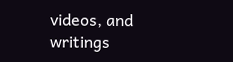videos, and writings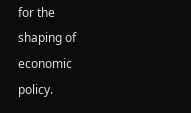for the shaping of economic policy.